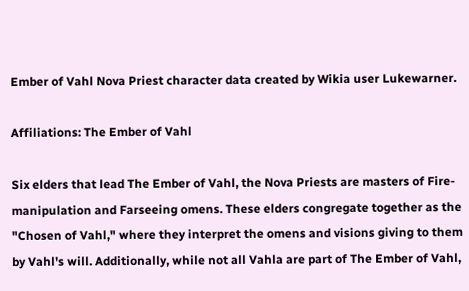Ember of Vahl Nova Priest character data created by Wikia user Lukewarner.

Affiliations: The Ember of Vahl

Six elders that lead The Ember of Vahl, the Nova Priests are masters of Fire-manipulation and Farseeing omens. These elders congregate together as the "Chosen of Vahl," where they interpret the omens and visions giving to them by Vahl's will. Additionally, while not all Vahla are part of The Ember of Vahl,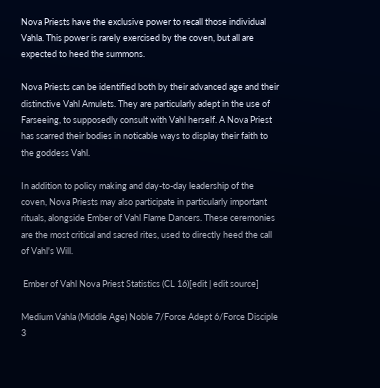Nova Priests have the exclusive power to recall those individual Vahla. This power is rarely exercised by the coven, but all are expected to heed the summons.

Nova Priests can be identified both by their advanced age and their distinctive Vahl Amulets. They are particularly adept in the use of Farseeing, to supposedly consult with Vahl herself. A Nova Priest has scarred their bodies in noticable ways to display their faith to the goddess Vahl.

In addition to policy making and day-to-day leadership of the coven, Nova Priests may also participate in particularly important rituals, alongside Ember of Vahl Flame Dancers. These ceremonies are the most critical and sacred rites, used to directly heed the call of Vahl's Will.

 Ember of Vahl Nova Priest Statistics (CL 16)[edit | edit source]

Medium Vahla (Middle Age) Noble 7/Force Adept 6/Force Disciple 3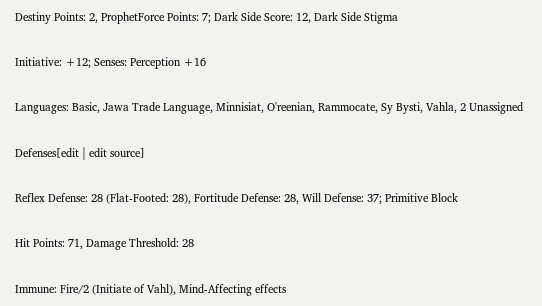Destiny Points: 2, ProphetForce Points: 7; Dark Side Score: 12, Dark Side Stigma

Initiative: +12; Senses: Perception +16

Languages: Basic, Jawa Trade Language, Minnisiat, O'reenian, Rammocate, Sy Bysti, Vahla, 2 Unassigned

Defenses[edit | edit source]

Reflex Defense: 28 (Flat-Footed: 28), Fortitude Defense: 28, Will Defense: 37; Primitive Block

Hit Points: 71, Damage Threshold: 28

Immune: Fire/2 (Initiate of Vahl), Mind-Affecting effects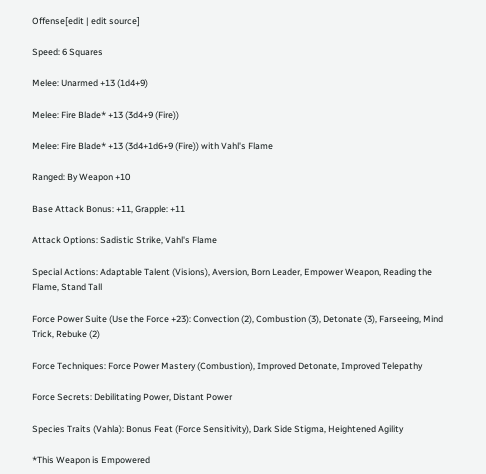Offense[edit | edit source]

Speed: 6 Squares

Melee: Unarmed +13 (1d4+9)

Melee: Fire Blade* +13 (3d4+9 (Fire))

Melee: Fire Blade* +13 (3d4+1d6+9 (Fire)) with Vahl's Flame

Ranged: By Weapon +10

Base Attack Bonus: +11, Grapple: +11

Attack Options: Sadistic Strike, Vahl's Flame

Special Actions: Adaptable Talent (Visions), Aversion, Born Leader, Empower Weapon, Reading the Flame, Stand Tall

Force Power Suite (Use the Force +23): Convection (2), Combustion (3), Detonate (3), Farseeing, Mind Trick, Rebuke (2)

Force Techniques: Force Power Mastery (Combustion), Improved Detonate, Improved Telepathy

Force Secrets: Debilitating Power, Distant Power

Species Traits (Vahla): Bonus Feat (Force Sensitivity), Dark Side Stigma, Heightened Agility

*This Weapon is Empowered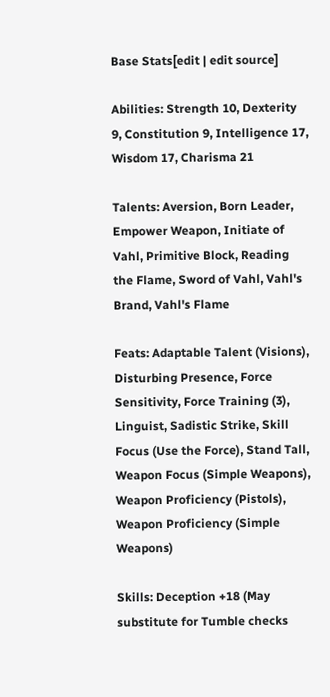Base Stats[edit | edit source]

Abilities: Strength 10, Dexterity 9, Constitution 9, Intelligence 17, Wisdom 17, Charisma 21

Talents: Aversion, Born Leader, Empower Weapon, Initiate of Vahl, Primitive Block, Reading the Flame, Sword of Vahl, Vahl's Brand, Vahl's Flame

Feats: Adaptable Talent (Visions), Disturbing Presence, Force Sensitivity, Force Training (3), Linguist, Sadistic Strike, Skill Focus (Use the Force), Stand Tall, Weapon Focus (Simple Weapons), Weapon Proficiency (Pistols), Weapon Proficiency (Simple Weapons)

Skills: Deception +18 (May substitute for Tumble checks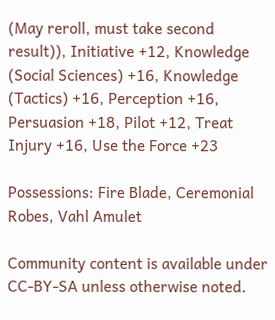(May reroll, must take second result)), Initiative +12, Knowledge (Social Sciences) +16, Knowledge (Tactics) +16, Perception +16, Persuasion +18, Pilot +12, Treat Injury +16, Use the Force +23

Possessions: Fire Blade, Ceremonial Robes, Vahl Amulet

Community content is available under CC-BY-SA unless otherwise noted.